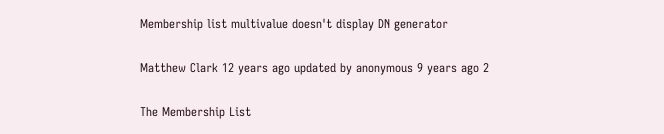Membership list multivalue doesn't display DN generator

Matthew Clark 12 years ago updated by anonymous 9 years ago 2

The Membership List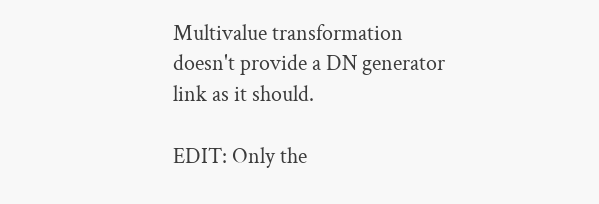Multivalue transformation doesn't provide a DN generator link as it should.

EDIT: Only the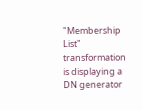"Membership List" transformation is displaying a DN generator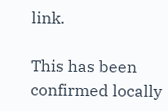link.

This has been confirmed locally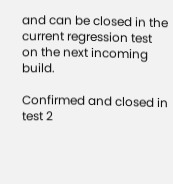and can be closed in the current regression test on the next incoming build.

Confirmed and closed in test 2